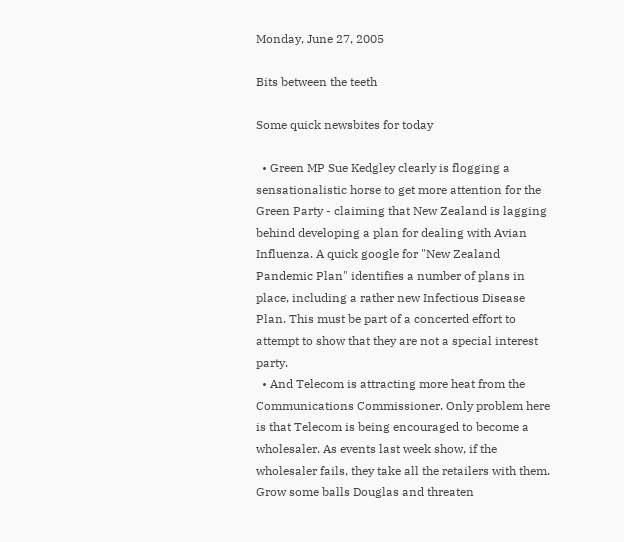Monday, June 27, 2005

Bits between the teeth

Some quick newsbites for today

  • Green MP Sue Kedgley clearly is flogging a sensationalistic horse to get more attention for the Green Party - claiming that New Zealand is lagging behind developing a plan for dealing with Avian Influenza. A quick google for "New Zealand Pandemic Plan" identifies a number of plans in place, including a rather new Infectious Disease Plan. This must be part of a concerted effort to attempt to show that they are not a special interest party.
  • And Telecom is attracting more heat from the Communications Commissioner. Only problem here is that Telecom is being encouraged to become a wholesaler. As events last week show, if the wholesaler fails, they take all the retailers with them. Grow some balls Douglas and threaten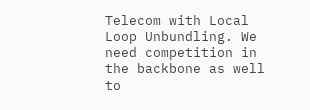Telecom with Local Loop Unbundling. We need competition in the backbone as well to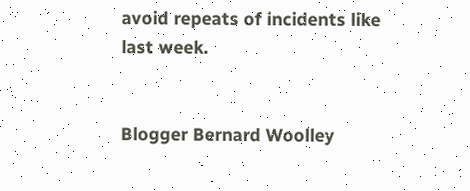avoid repeats of incidents like last week.


Blogger Bernard Woolley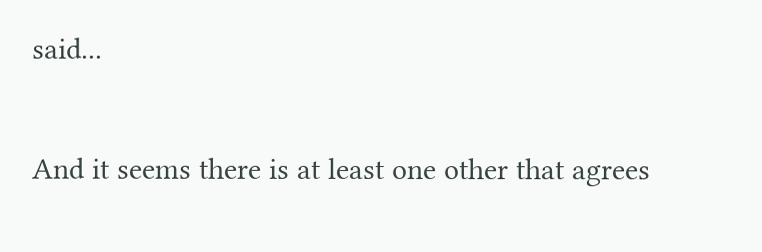said...

And it seems there is at least one other that agrees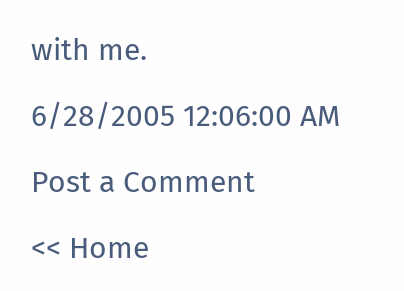with me.

6/28/2005 12:06:00 AM

Post a Comment

<< Home